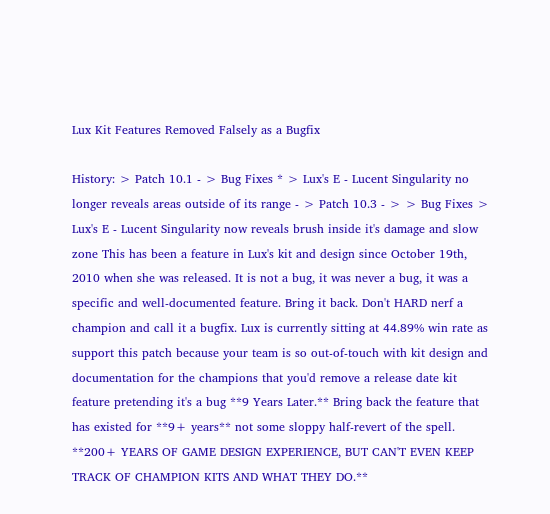Lux Kit Features Removed Falsely as a Bugfix

History: > Patch 10.1 - > Bug Fixes * > Lux's E - Lucent Singularity no longer reveals areas outside of its range - > Patch 10.3 - > > Bug Fixes > Lux's E - Lucent Singularity now reveals brush inside it's damage and slow zone This has been a feature in Lux's kit and design since October 19th, 2010 when she was released. It is not a bug, it was never a bug, it was a specific and well-documented feature. Bring it back. Don't HARD nerf a champion and call it a bugfix. Lux is currently sitting at 44.89% win rate as support this patch because your team is so out-of-touch with kit design and documentation for the champions that you'd remove a release date kit feature pretending it's a bug **9 Years Later.** Bring back the feature that has existed for **9+ years** not some sloppy half-revert of the spell. **200+ YEARS OF GAME DESIGN EXPERIENCE, BUT CAN'T EVEN KEEP TRACK OF CHAMPION KITS AND WHAT THEY DO.**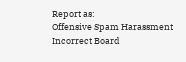Report as:
Offensive Spam Harassment Incorrect Board